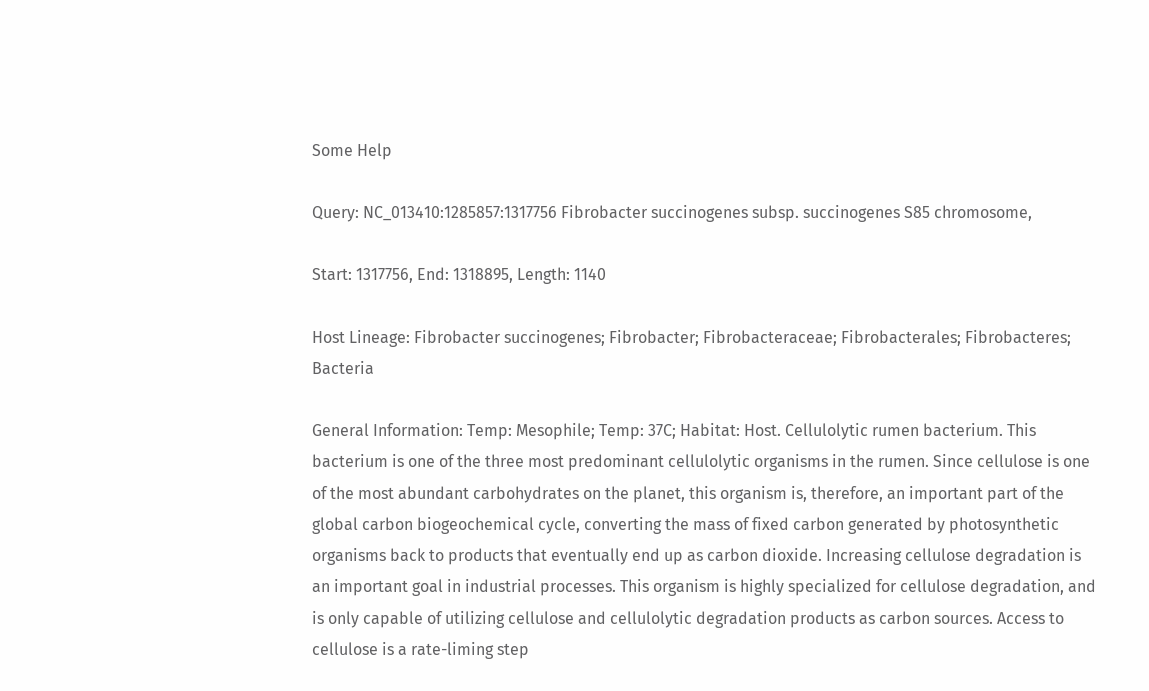Some Help

Query: NC_013410:1285857:1317756 Fibrobacter succinogenes subsp. succinogenes S85 chromosome,

Start: 1317756, End: 1318895, Length: 1140

Host Lineage: Fibrobacter succinogenes; Fibrobacter; Fibrobacteraceae; Fibrobacterales; Fibrobacteres; Bacteria

General Information: Temp: Mesophile; Temp: 37C; Habitat: Host. Cellulolytic rumen bacterium. This bacterium is one of the three most predominant cellulolytic organisms in the rumen. Since cellulose is one of the most abundant carbohydrates on the planet, this organism is, therefore, an important part of the global carbon biogeochemical cycle, converting the mass of fixed carbon generated by photosynthetic organisms back to products that eventually end up as carbon dioxide. Increasing cellulose degradation is an important goal in industrial processes. This organism is highly specialized for cellulose degradation, and is only capable of utilizing cellulose and cellulolytic degradation products as carbon sources. Access to cellulose is a rate-liming step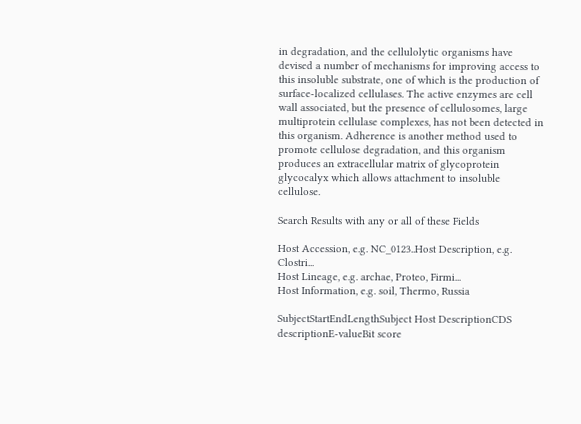in degradation, and the cellulolytic organisms have devised a number of mechanisms for improving access to this insoluble substrate, one of which is the production of surface-localized cellulases. The active enzymes are cell wall associated, but the presence of cellulosomes, large multiprotein cellulase complexes, has not been detected in this organism. Adherence is another method used to promote cellulose degradation, and this organism produces an extracellular matrix of glycoprotein glycocalyx which allows attachment to insoluble cellulose.

Search Results with any or all of these Fields

Host Accession, e.g. NC_0123..Host Description, e.g. Clostri...
Host Lineage, e.g. archae, Proteo, Firmi...
Host Information, e.g. soil, Thermo, Russia

SubjectStartEndLengthSubject Host DescriptionCDS descriptionE-valueBit score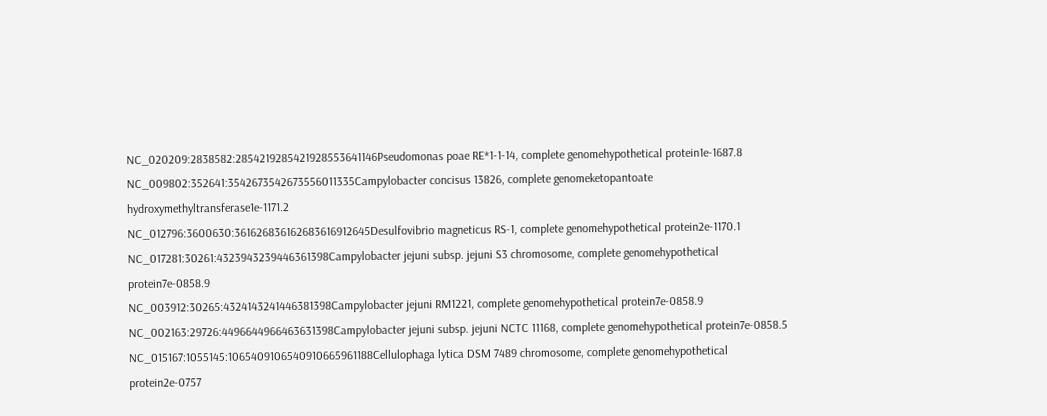NC_020209:2838582:2854219285421928553641146Pseudomonas poae RE*1-1-14, complete genomehypothetical protein1e-1687.8
NC_009802:352641:3542673542673556011335Campylobacter concisus 13826, complete genomeketopantoate hydroxymethyltransferase1e-1171.2
NC_012796:3600630:361626836162683616912645Desulfovibrio magneticus RS-1, complete genomehypothetical protein2e-1170.1
NC_017281:30261:4323943239446361398Campylobacter jejuni subsp. jejuni S3 chromosome, complete genomehypothetical protein7e-0858.9
NC_003912:30265:4324143241446381398Campylobacter jejuni RM1221, complete genomehypothetical protein7e-0858.9
NC_002163:29726:4496644966463631398Campylobacter jejuni subsp. jejuni NCTC 11168, complete genomehypothetical protein7e-0858.5
NC_015167:1055145:1065409106540910665961188Cellulophaga lytica DSM 7489 chromosome, complete genomehypothetical protein2e-0757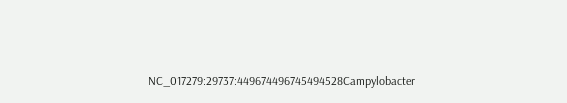NC_017279:29737:449674496745494528Campylobacter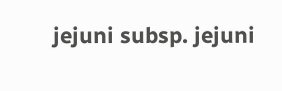jejuni subsp. jejuni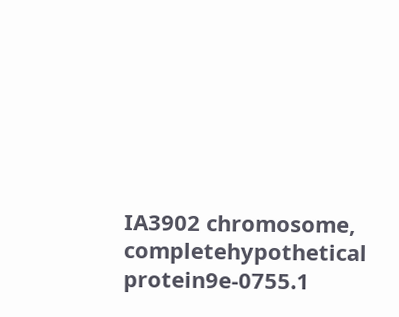IA3902 chromosome, completehypothetical protein9e-0755.1